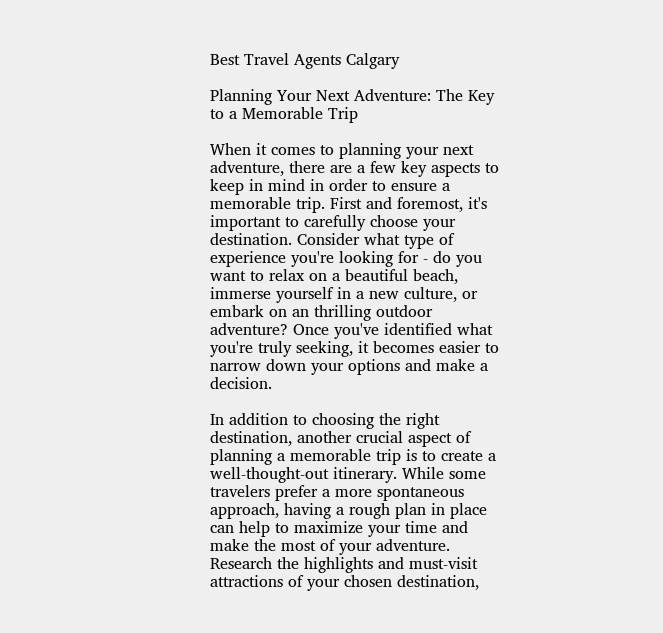Best Travel Agents Calgary

Planning Your Next Adventure: The Key to a Memorable Trip

When it comes to planning your next adventure, there are a few key aspects to keep in mind in order to ensure a memorable trip. First and foremost, it's important to carefully choose your destination. Consider what type of experience you're looking for - do you want to relax on a beautiful beach, immerse yourself in a new culture, or embark on an thrilling outdoor adventure? Once you've identified what you're truly seeking, it becomes easier to narrow down your options and make a decision.

In addition to choosing the right destination, another crucial aspect of planning a memorable trip is to create a well-thought-out itinerary. While some travelers prefer a more spontaneous approach, having a rough plan in place can help to maximize your time and make the most of your adventure. Research the highlights and must-visit attractions of your chosen destination,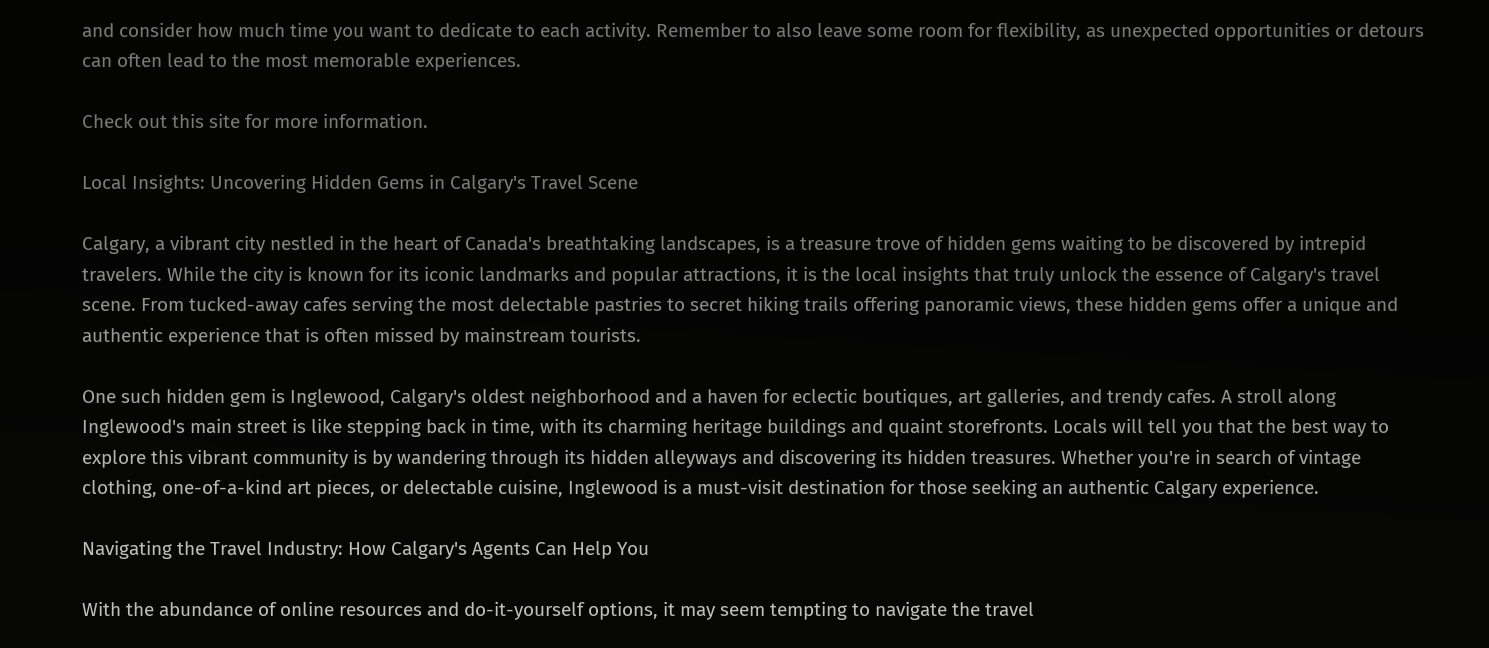and consider how much time you want to dedicate to each activity. Remember to also leave some room for flexibility, as unexpected opportunities or detours can often lead to the most memorable experiences.

Check out this site for more information.

Local Insights: Uncovering Hidden Gems in Calgary's Travel Scene

Calgary, a vibrant city nestled in the heart of Canada's breathtaking landscapes, is a treasure trove of hidden gems waiting to be discovered by intrepid travelers. While the city is known for its iconic landmarks and popular attractions, it is the local insights that truly unlock the essence of Calgary's travel scene. From tucked-away cafes serving the most delectable pastries to secret hiking trails offering panoramic views, these hidden gems offer a unique and authentic experience that is often missed by mainstream tourists.

One such hidden gem is Inglewood, Calgary's oldest neighborhood and a haven for eclectic boutiques, art galleries, and trendy cafes. A stroll along Inglewood's main street is like stepping back in time, with its charming heritage buildings and quaint storefronts. Locals will tell you that the best way to explore this vibrant community is by wandering through its hidden alleyways and discovering its hidden treasures. Whether you're in search of vintage clothing, one-of-a-kind art pieces, or delectable cuisine, Inglewood is a must-visit destination for those seeking an authentic Calgary experience.

Navigating the Travel Industry: How Calgary's Agents Can Help You

With the abundance of online resources and do-it-yourself options, it may seem tempting to navigate the travel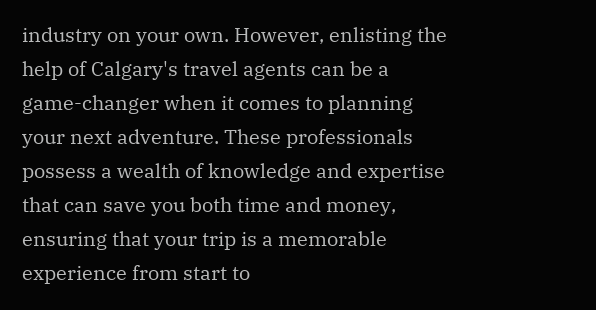industry on your own. However, enlisting the help of Calgary's travel agents can be a game-changer when it comes to planning your next adventure. These professionals possess a wealth of knowledge and expertise that can save you both time and money, ensuring that your trip is a memorable experience from start to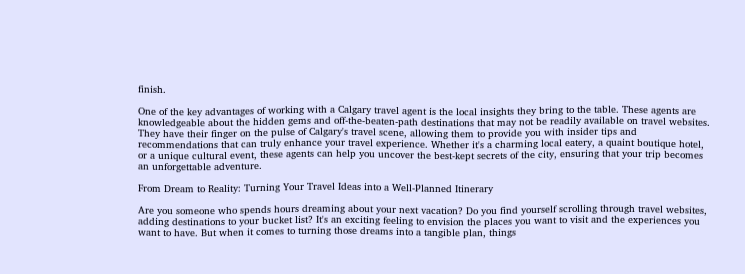finish.

One of the key advantages of working with a Calgary travel agent is the local insights they bring to the table. These agents are knowledgeable about the hidden gems and off-the-beaten-path destinations that may not be readily available on travel websites. They have their finger on the pulse of Calgary's travel scene, allowing them to provide you with insider tips and recommendations that can truly enhance your travel experience. Whether it's a charming local eatery, a quaint boutique hotel, or a unique cultural event, these agents can help you uncover the best-kept secrets of the city, ensuring that your trip becomes an unforgettable adventure.

From Dream to Reality: Turning Your Travel Ideas into a Well-Planned Itinerary

Are you someone who spends hours dreaming about your next vacation? Do you find yourself scrolling through travel websites, adding destinations to your bucket list? It's an exciting feeling to envision the places you want to visit and the experiences you want to have. But when it comes to turning those dreams into a tangible plan, things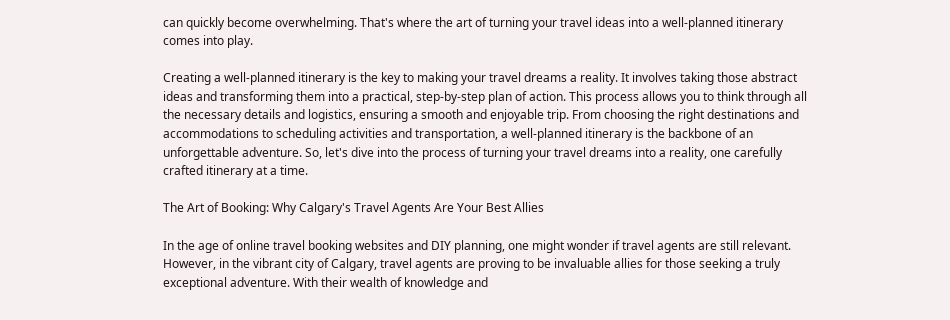can quickly become overwhelming. That's where the art of turning your travel ideas into a well-planned itinerary comes into play.

Creating a well-planned itinerary is the key to making your travel dreams a reality. It involves taking those abstract ideas and transforming them into a practical, step-by-step plan of action. This process allows you to think through all the necessary details and logistics, ensuring a smooth and enjoyable trip. From choosing the right destinations and accommodations to scheduling activities and transportation, a well-planned itinerary is the backbone of an unforgettable adventure. So, let's dive into the process of turning your travel dreams into a reality, one carefully crafted itinerary at a time.

The Art of Booking: Why Calgary's Travel Agents Are Your Best Allies

In the age of online travel booking websites and DIY planning, one might wonder if travel agents are still relevant. However, in the vibrant city of Calgary, travel agents are proving to be invaluable allies for those seeking a truly exceptional adventure. With their wealth of knowledge and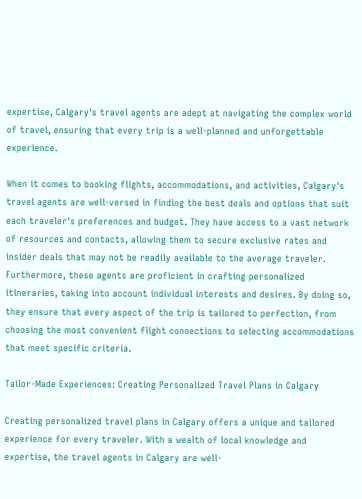expertise, Calgary's travel agents are adept at navigating the complex world of travel, ensuring that every trip is a well-planned and unforgettable experience.

When it comes to booking flights, accommodations, and activities, Calgary's travel agents are well-versed in finding the best deals and options that suit each traveler's preferences and budget. They have access to a vast network of resources and contacts, allowing them to secure exclusive rates and insider deals that may not be readily available to the average traveler. Furthermore, these agents are proficient in crafting personalized itineraries, taking into account individual interests and desires. By doing so, they ensure that every aspect of the trip is tailored to perfection, from choosing the most convenient flight connections to selecting accommodations that meet specific criteria.

Tailor-Made Experiences: Creating Personalized Travel Plans in Calgary

Creating personalized travel plans in Calgary offers a unique and tailored experience for every traveler. With a wealth of local knowledge and expertise, the travel agents in Calgary are well-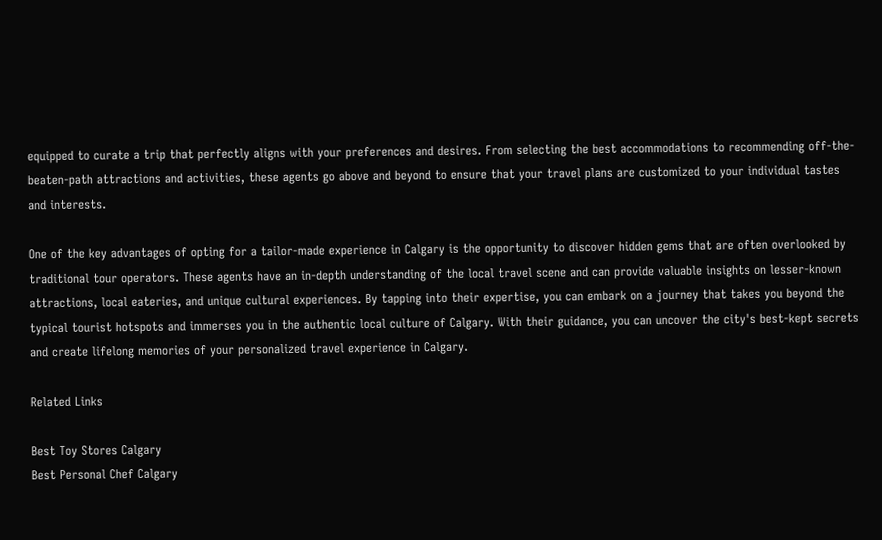equipped to curate a trip that perfectly aligns with your preferences and desires. From selecting the best accommodations to recommending off-the-beaten-path attractions and activities, these agents go above and beyond to ensure that your travel plans are customized to your individual tastes and interests.

One of the key advantages of opting for a tailor-made experience in Calgary is the opportunity to discover hidden gems that are often overlooked by traditional tour operators. These agents have an in-depth understanding of the local travel scene and can provide valuable insights on lesser-known attractions, local eateries, and unique cultural experiences. By tapping into their expertise, you can embark on a journey that takes you beyond the typical tourist hotspots and immerses you in the authentic local culture of Calgary. With their guidance, you can uncover the city's best-kept secrets and create lifelong memories of your personalized travel experience in Calgary.

Related Links

Best Toy Stores Calgary
Best Personal Chef Calgary